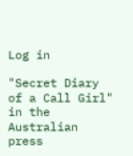Log in

"Secret Diary of a Call Girl" in the Australian press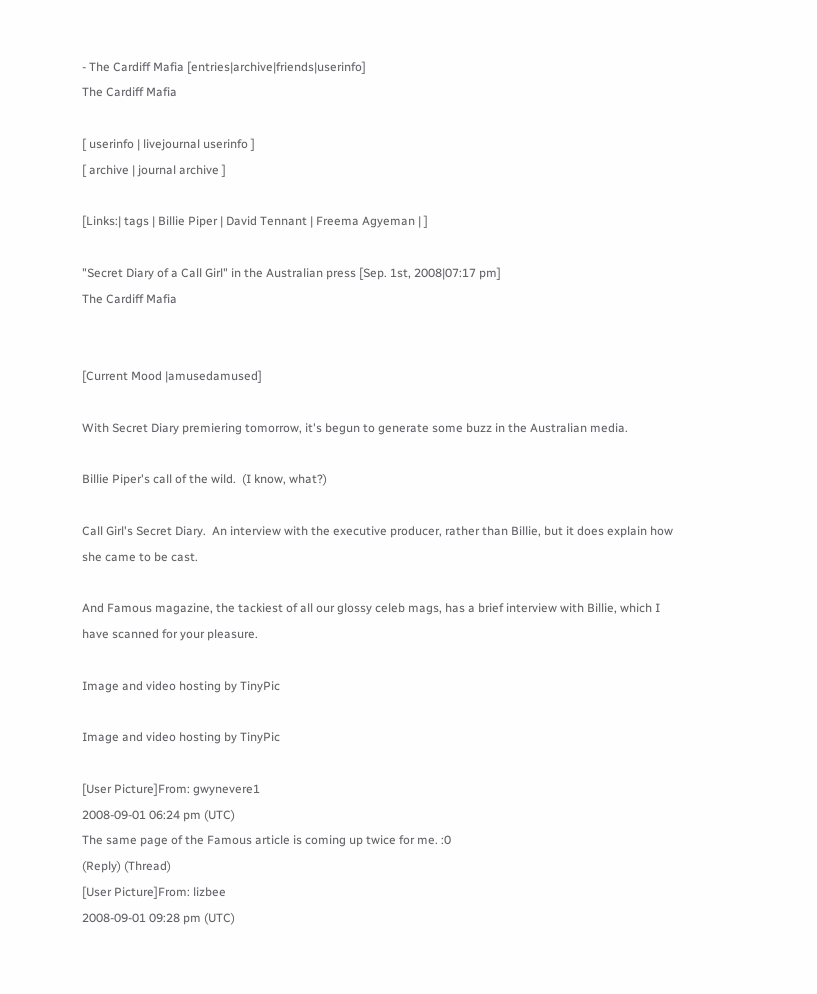- The Cardiff Mafia [entries|archive|friends|userinfo]
The Cardiff Mafia

[ userinfo | livejournal userinfo ]
[ archive | journal archive ]

[Links:| tags | Billie Piper | David Tennant | Freema Agyeman | ]

"Secret Diary of a Call Girl" in the Australian press [Sep. 1st, 2008|07:17 pm]
The Cardiff Mafia


[Current Mood |amusedamused]

With Secret Diary premiering tomorrow, it's begun to generate some buzz in the Australian media.

Billie Piper's call of the wild.  (I know, what?)

Call Girl's Secret Diary.  An interview with the executive producer, rather than Billie, but it does explain how she came to be cast.

And Famous magazine, the tackiest of all our glossy celeb mags, has a brief interview with Billie, which I have scanned for your pleasure.

Image and video hosting by TinyPic

Image and video hosting by TinyPic

[User Picture]From: gwynevere1
2008-09-01 06:24 pm (UTC)
The same page of the Famous article is coming up twice for me. :0
(Reply) (Thread)
[User Picture]From: lizbee
2008-09-01 09:28 pm (UTC)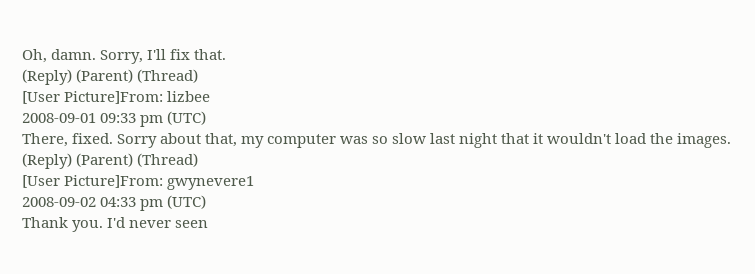Oh, damn. Sorry, I'll fix that.
(Reply) (Parent) (Thread)
[User Picture]From: lizbee
2008-09-01 09:33 pm (UTC)
There, fixed. Sorry about that, my computer was so slow last night that it wouldn't load the images.
(Reply) (Parent) (Thread)
[User Picture]From: gwynevere1
2008-09-02 04:33 pm (UTC)
Thank you. I'd never seen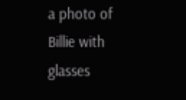a photo of Billie with glasses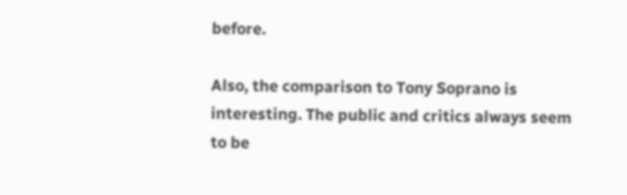before.

Also, the comparison to Tony Soprano is interesting. The public and critics always seem to be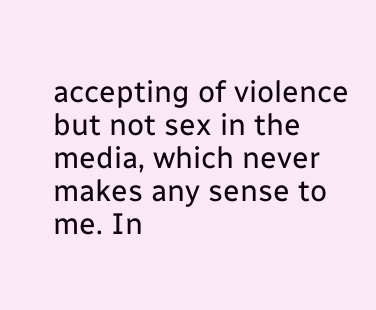accepting of violence but not sex in the media, which never makes any sense to me. In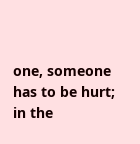one, someone has to be hurt; in the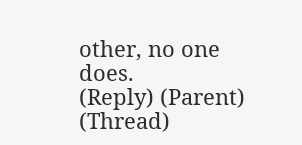other, no one does.
(Reply) (Parent) (Thread)